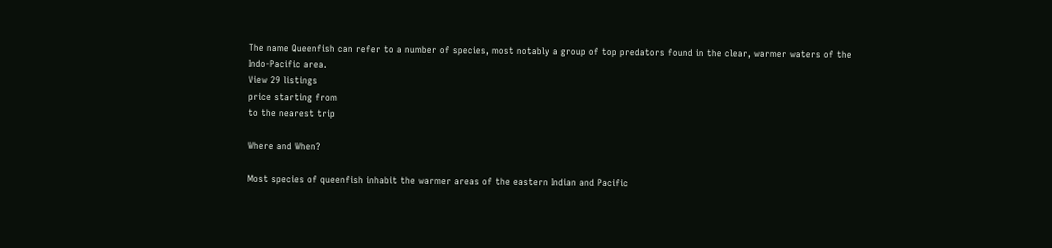The name Queenfish can refer to a number of species, most notably a group of top predators found in the clear, warmer waters of the Indo-Pacific area.
View 29 listings
price starting from
to the nearest trip

Where and When?

Most species of queenfish inhabit the warmer areas of the eastern Indian and Pacific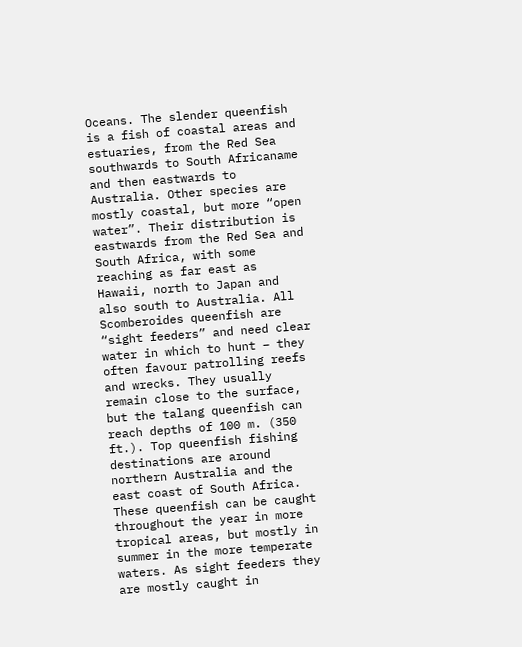Oceans. The slender queenfish is a fish of coastal areas and estuaries, from the Red Sea southwards to South Africaname and then eastwards to Australia. Other species are mostly coastal, but more “open water”. Their distribution is eastwards from the Red Sea and South Africa, with some reaching as far east as Hawaii, north to Japan and also south to Australia. All Scomberoides queenfish are “sight feeders” and need clear water in which to hunt – they often favour patrolling reefs and wrecks. They usually remain close to the surface, but the talang queenfish can reach depths of 100 m. (350 ft.). Top queenfish fishing destinations are around northern Australia and the east coast of South Africa. These queenfish can be caught throughout the year in more tropical areas, but mostly in summer in the more temperate waters. As sight feeders they are mostly caught in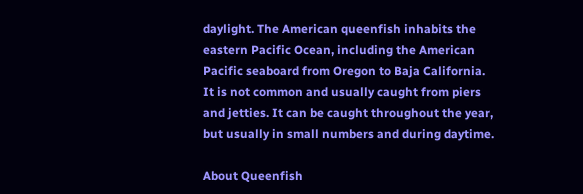daylight. The American queenfish inhabits the eastern Pacific Ocean, including the American Pacific seaboard from Oregon to Baja California. It is not common and usually caught from piers and jetties. It can be caught throughout the year, but usually in small numbers and during daytime.

About Queenfish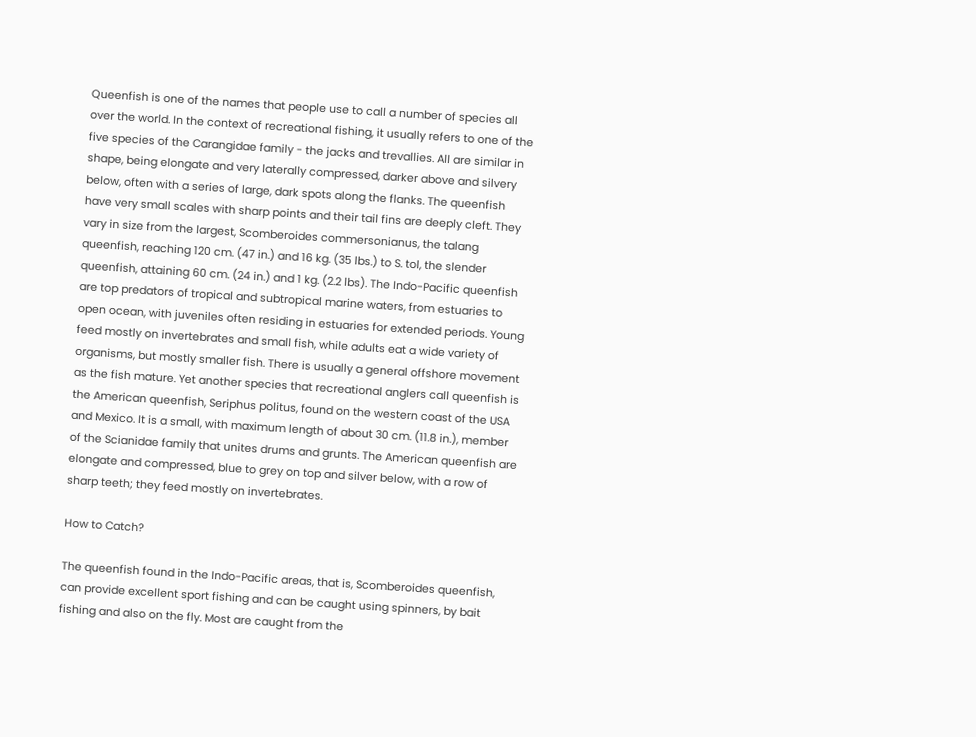Queenfish is one of the names that people use to call a number of species all over the world. In the context of recreational fishing, it usually refers to one of the five species of the Carangidae family - the jacks and trevallies. All are similar in shape, being elongate and very laterally compressed, darker above and silvery below, often with a series of large, dark spots along the flanks. The queenfish have very small scales with sharp points and their tail fins are deeply cleft. They vary in size from the largest, Scomberoides commersonianus, the talang queenfish, reaching 120 cm. (47 in.) and 16 kg. (35 lbs.) to S. tol, the slender queenfish, attaining 60 cm. (24 in.) and 1 kg. (2.2 lbs). The Indo-Pacific queenfish are top predators of tropical and subtropical marine waters, from estuaries to open ocean, with juveniles often residing in estuaries for extended periods. Young feed mostly on invertebrates and small fish, while adults eat a wide variety of organisms, but mostly smaller fish. There is usually a general offshore movement as the fish mature. Yet another species that recreational anglers call queenfish is the American queenfish, Seriphus politus, found on the western coast of the USA and Mexico. It is a small, with maximum length of about 30 cm. (11.8 in.), member of the Scianidae family that unites drums and grunts. The American queenfish are elongate and compressed, blue to grey on top and silver below, with a row of sharp teeth; they feed mostly on invertebrates.

How to Catch?

The queenfish found in the Indo-Pacific areas, that is, Scomberoides queenfish, can provide excellent sport fishing and can be caught using spinners, by bait fishing and also on the fly. Most are caught from the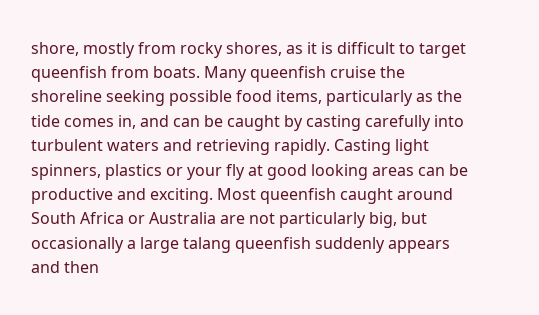shore, mostly from rocky shores, as it is difficult to target queenfish from boats. Many queenfish cruise the shoreline seeking possible food items, particularly as the tide comes in, and can be caught by casting carefully into turbulent waters and retrieving rapidly. Casting light spinners, plastics or your fly at good looking areas can be productive and exciting. Most queenfish caught around South Africa or Australia are not particularly big, but occasionally a large talang queenfish suddenly appears and then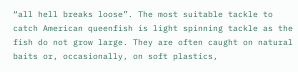“all hell breaks loose”. The most suitable tackle to catch American queenfish is light spinning tackle as the fish do not grow large. They are often caught on natural baits or, occasionally, on soft plastics,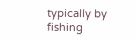typically by fishing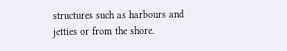structures such as harbours and jetties or from the shore.